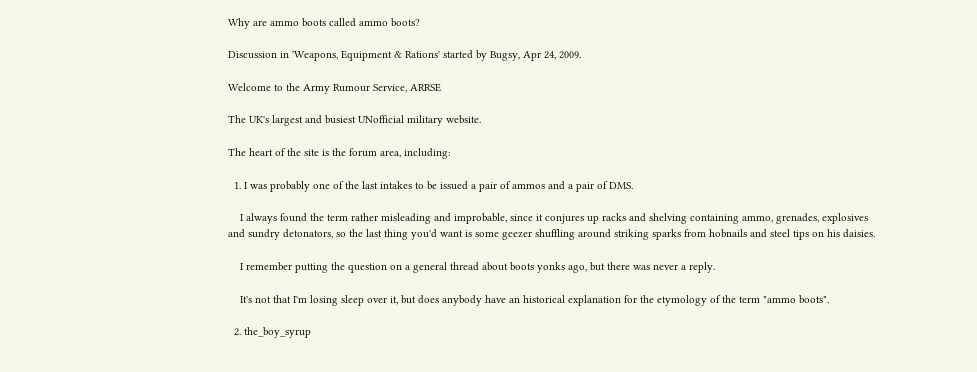Why are ammo boots called ammo boots?

Discussion in 'Weapons, Equipment & Rations' started by Bugsy, Apr 24, 2009.

Welcome to the Army Rumour Service, ARRSE

The UK's largest and busiest UNofficial military website.

The heart of the site is the forum area, including:

  1. I was probably one of the last intakes to be issued a pair of ammos and a pair of DMS.

    I always found the term rather misleading and improbable, since it conjures up racks and shelving containing ammo, grenades, explosives and sundry detonators, so the last thing you'd want is some geezer shuffling around striking sparks from hobnails and steel tips on his daisies.

    I remember putting the question on a general thread about boots yonks ago, but there was never a reply.

    It's not that I'm losing sleep over it, but does anybody have an historical explanation for the etymology of the term "ammo boots".

  2. the_boy_syrup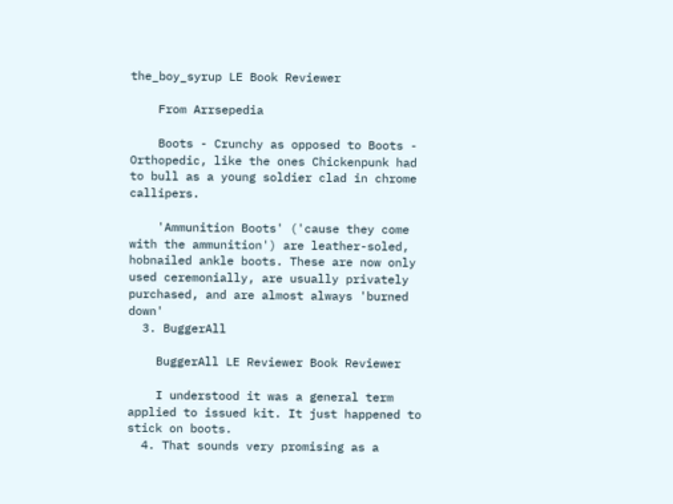the_boy_syrup LE Book Reviewer

    From Arrsepedia

    Boots - Crunchy as opposed to Boots - Orthopedic, like the ones Chickenpunk had to bull as a young soldier clad in chrome callipers.

    'Ammunition Boots' ('cause they come with the ammunition') are leather-soled, hobnailed ankle boots. These are now only used ceremonially, are usually privately purchased, and are almost always 'burned down'
  3. BuggerAll

    BuggerAll LE Reviewer Book Reviewer

    I understood it was a general term applied to issued kit. It just happened to stick on boots.
  4. That sounds very promising as a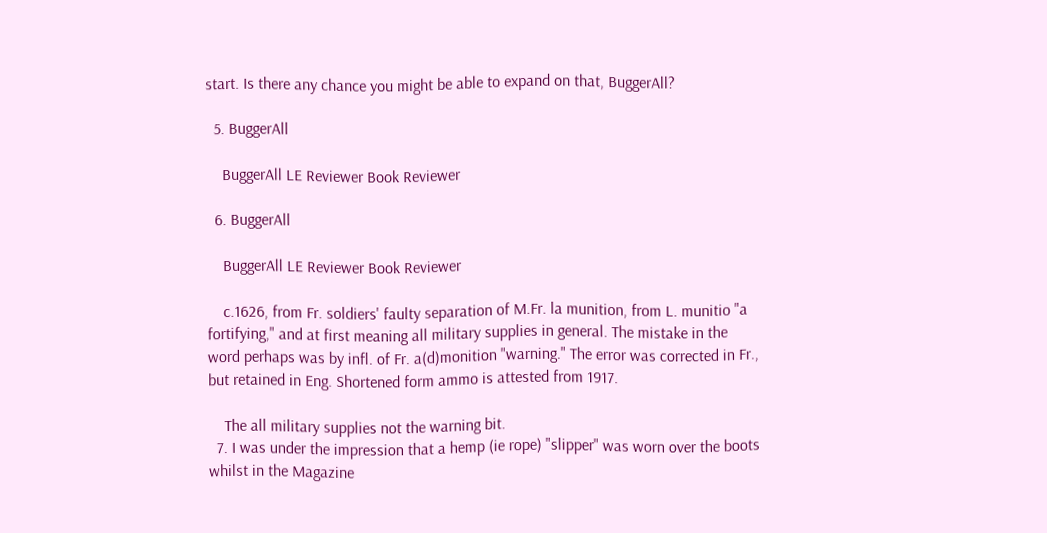start. Is there any chance you might be able to expand on that, BuggerAll?

  5. BuggerAll

    BuggerAll LE Reviewer Book Reviewer

  6. BuggerAll

    BuggerAll LE Reviewer Book Reviewer

    c.1626, from Fr. soldiers' faulty separation of M.Fr. la munition, from L. munitio "a fortifying," and at first meaning all military supplies in general. The mistake in the word perhaps was by infl. of Fr. a(d)monition "warning." The error was corrected in Fr., but retained in Eng. Shortened form ammo is attested from 1917.

    The all military supplies not the warning bit.
  7. I was under the impression that a hemp (ie rope) "slipper" was worn over the boots whilst in the Magazine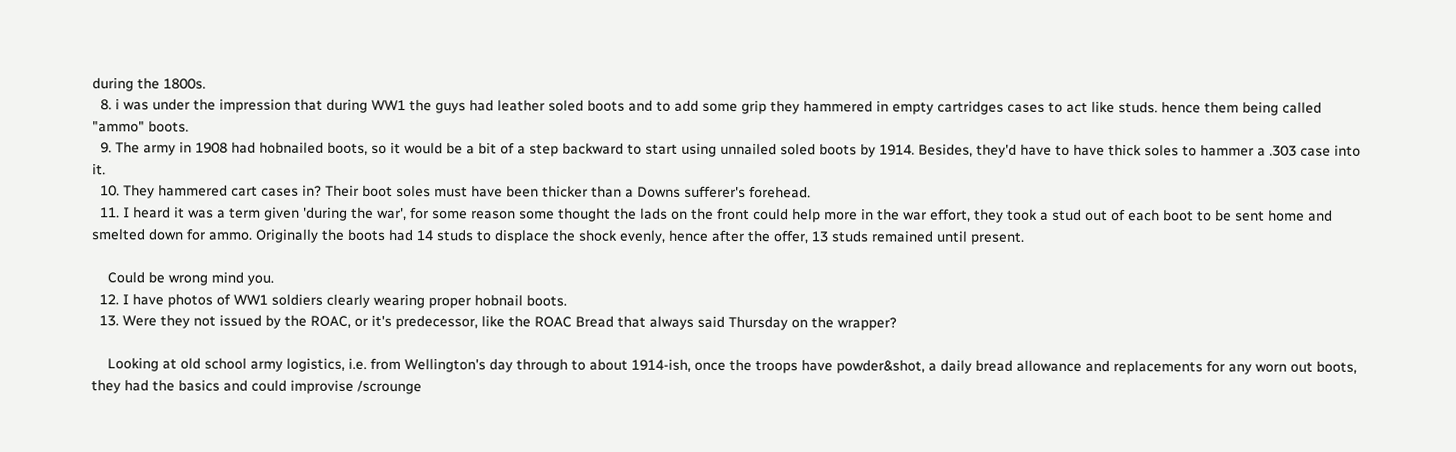during the 1800s.
  8. i was under the impression that during WW1 the guys had leather soled boots and to add some grip they hammered in empty cartridges cases to act like studs. hence them being called "ammo" boots.
  9. The army in 1908 had hobnailed boots, so it would be a bit of a step backward to start using unnailed soled boots by 1914. Besides, they'd have to have thick soles to hammer a .303 case into it.
  10. They hammered cart cases in? Their boot soles must have been thicker than a Downs sufferer's forehead.
  11. I heard it was a term given 'during the war', for some reason some thought the lads on the front could help more in the war effort, they took a stud out of each boot to be sent home and smelted down for ammo. Originally the boots had 14 studs to displace the shock evenly, hence after the offer, 13 studs remained until present.

    Could be wrong mind you.
  12. I have photos of WW1 soldiers clearly wearing proper hobnail boots.
  13. Were they not issued by the ROAC, or it's predecessor, like the ROAC Bread that always said Thursday on the wrapper?

    Looking at old school army logistics, i.e. from Wellington's day through to about 1914-ish, once the troops have powder&shot, a daily bread allowance and replacements for any worn out boots, they had the basics and could improvise /scrounge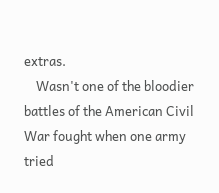extras.
    Wasn't one of the bloodier battles of the American Civil War fought when one army tried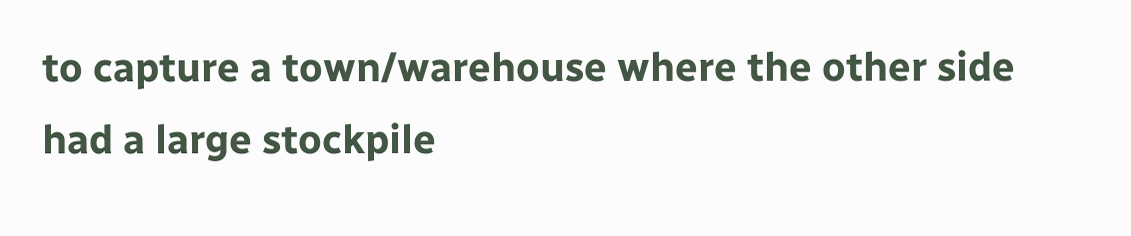to capture a town/warehouse where the other side had a large stockpile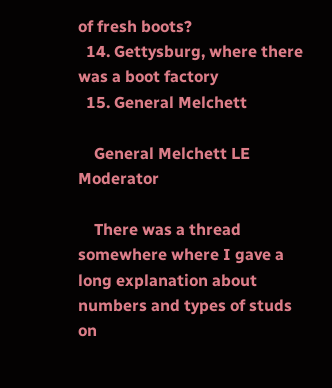of fresh boots?
  14. Gettysburg, where there was a boot factory
  15. General Melchett

    General Melchett LE Moderator

    There was a thread somewhere where I gave a long explanation about numbers and types of studs on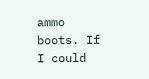ammo boots. If I could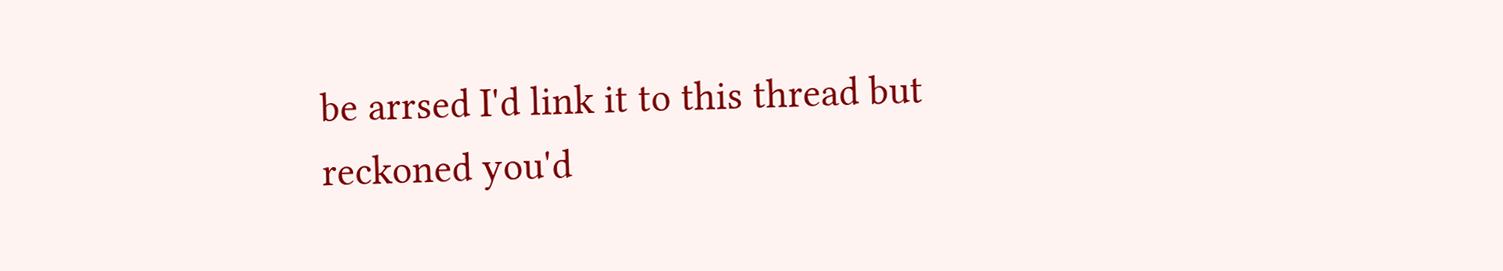be arrsed I'd link it to this thread but reckoned you'd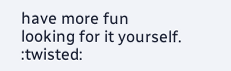have more fun looking for it yourself. :twisted: